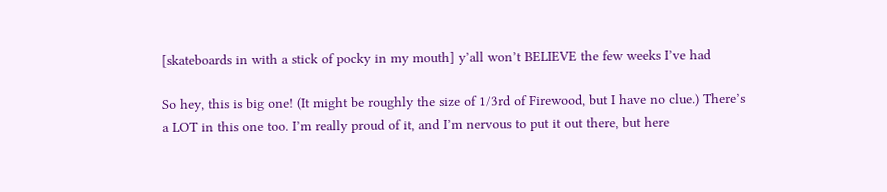[skateboards in with a stick of pocky in my mouth] y’all won’t BELIEVE the few weeks I’ve had

So hey, this is big one! (It might be roughly the size of 1/3rd of Firewood, but I have no clue.) There’s a LOT in this one too. I’m really proud of it, and I’m nervous to put it out there, but here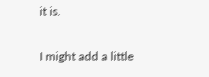it is.

I might add a little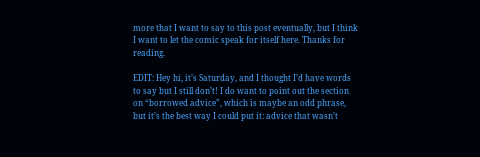more that I want to say to this post eventually, but I think I want to let the comic speak for itself here. Thanks for reading.

EDIT: Hey hi, it’s Saturday, and I thought I’d have words to say but I still don’t! I do want to point out the section on “borrowed advice”, which is maybe an odd phrase, but it’s the best way I could put it: advice that wasn’t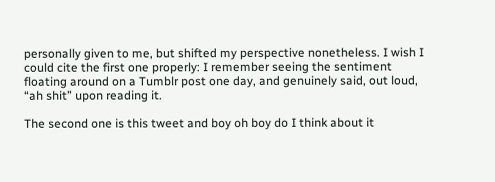personally given to me, but shifted my perspective nonetheless. I wish I could cite the first one properly: I remember seeing the sentiment floating around on a Tumblr post one day, and genuinely said, out loud, “ah shit” upon reading it.

The second one is this tweet and boy oh boy do I think about it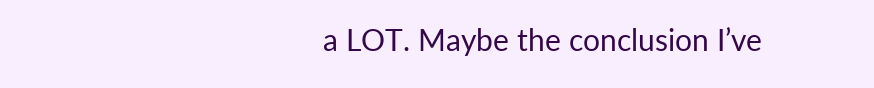a LOT. Maybe the conclusion I’ve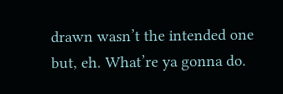drawn wasn’t the intended one but, eh. What’re ya gonna do.